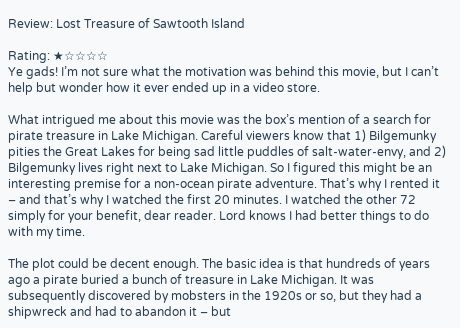Review: Lost Treasure of Sawtooth Island

Rating: ★☆☆☆☆
Ye gads! I’m not sure what the motivation was behind this movie, but I can’t help but wonder how it ever ended up in a video store.

What intrigued me about this movie was the box’s mention of a search for pirate treasure in Lake Michigan. Careful viewers know that 1) Bilgemunky pities the Great Lakes for being sad little puddles of salt-water-envy, and 2) Bilgemunky lives right next to Lake Michigan. So I figured this might be an interesting premise for a non-ocean pirate adventure. That’s why I rented it – and that’s why I watched the first 20 minutes. I watched the other 72 simply for your benefit, dear reader. Lord knows I had better things to do with my time.

The plot could be decent enough. The basic idea is that hundreds of years ago a pirate buried a bunch of treasure in Lake Michigan. It was subsequently discovered by mobsters in the 1920s or so, but they had a shipwreck and had to abandon it – but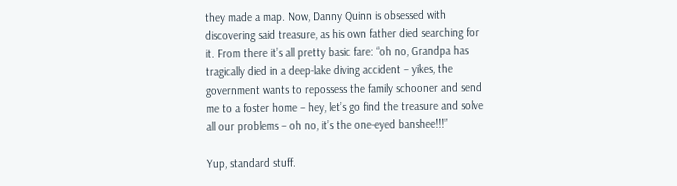they made a map. Now, Danny Quinn is obsessed with discovering said treasure, as his own father died searching for it. From there it’s all pretty basic fare: “oh no, Grandpa has tragically died in a deep-lake diving accident – yikes, the government wants to repossess the family schooner and send me to a foster home – hey, let’s go find the treasure and solve all our problems – oh no, it’s the one-eyed banshee!!!”

Yup, standard stuff.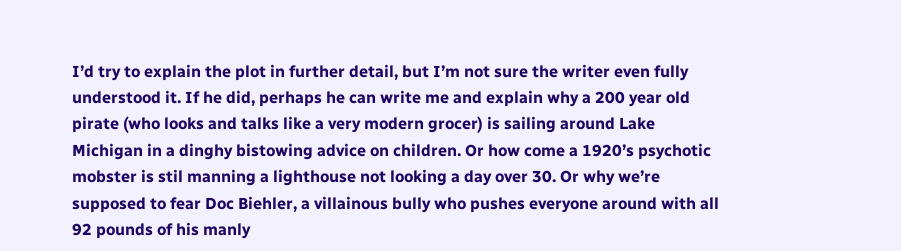I’d try to explain the plot in further detail, but I’m not sure the writer even fully understood it. If he did, perhaps he can write me and explain why a 200 year old pirate (who looks and talks like a very modern grocer) is sailing around Lake Michigan in a dinghy bistowing advice on children. Or how come a 1920’s psychotic mobster is stil manning a lighthouse not looking a day over 30. Or why we’re supposed to fear Doc Biehler, a villainous bully who pushes everyone around with all 92 pounds of his manly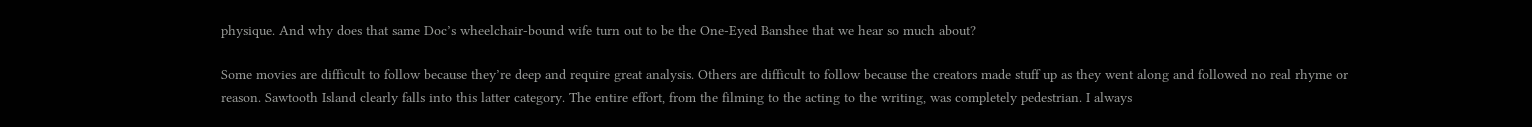physique. And why does that same Doc’s wheelchair-bound wife turn out to be the One-Eyed Banshee that we hear so much about?

Some movies are difficult to follow because they’re deep and require great analysis. Others are difficult to follow because the creators made stuff up as they went along and followed no real rhyme or reason. Sawtooth Island clearly falls into this latter category. The entire effort, from the filming to the acting to the writing, was completely pedestrian. I always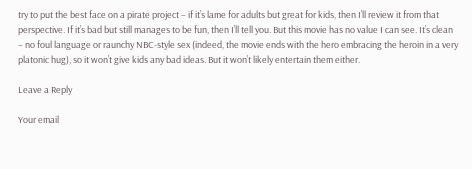try to put the best face on a pirate project – if it’s lame for adults but great for kids, then I’ll review it from that perspective. If it’s bad but still manages to be fun, then I’ll tell you. But this movie has no value I can see. It’s clean – no foul language or raunchy NBC-style sex (indeed, the movie ends with the hero embracing the heroin in a very platonic hug), so it won’t give kids any bad ideas. But it won’t likely entertain them either.

Leave a Reply

Your email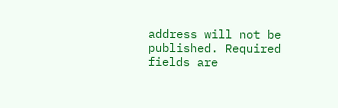address will not be published. Required fields are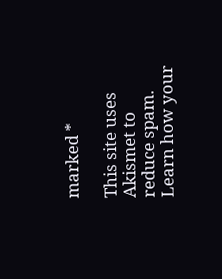marked *

This site uses Akismet to reduce spam. Learn how your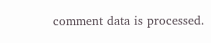comment data is processed.